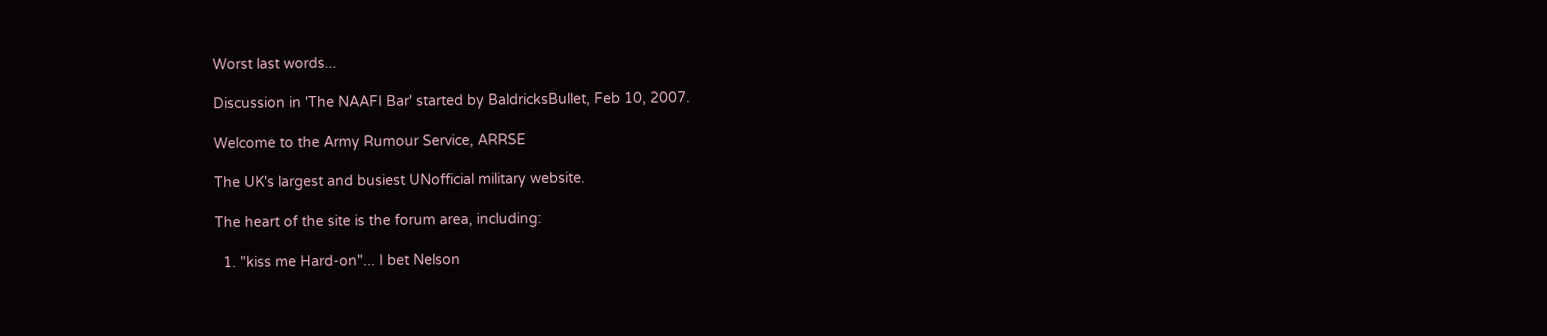Worst last words...

Discussion in 'The NAAFI Bar' started by BaldricksBullet, Feb 10, 2007.

Welcome to the Army Rumour Service, ARRSE

The UK's largest and busiest UNofficial military website.

The heart of the site is the forum area, including:

  1. "kiss me Hard-on"... I bet Nelson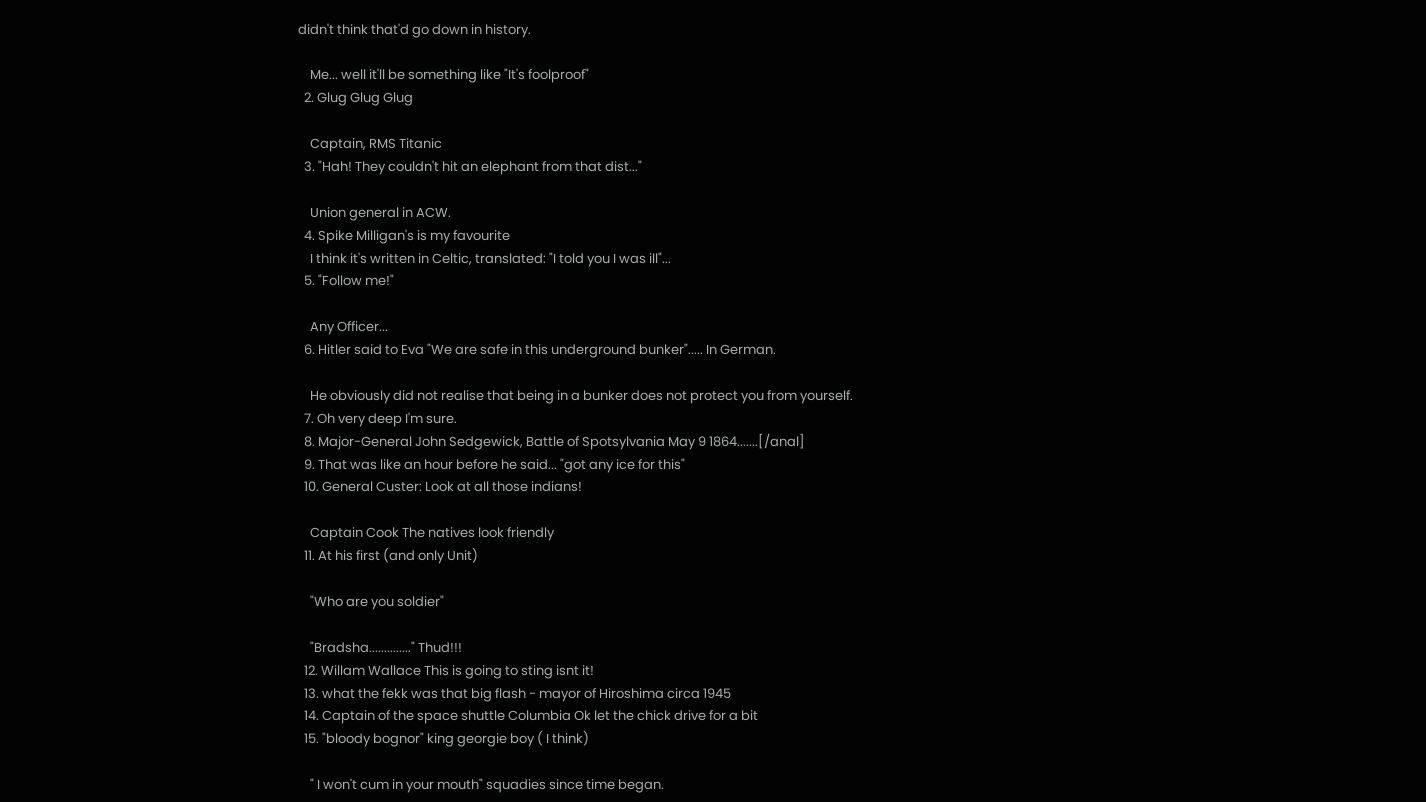didn't think that'd go down in history.

    Me... well it'll be something like "It's foolproof"
  2. Glug Glug Glug

    Captain, RMS Titanic
  3. "Hah! They couldn't hit an elephant from that dist..."

    Union general in ACW.
  4. Spike Milligan's is my favourite
    I think it's written in Celtic, translated: "I told you I was ill"...
  5. "Follow me!"

    Any Officer...
  6. Hitler said to Eva "We are safe in this underground bunker"..... In German.

    He obviously did not realise that being in a bunker does not protect you from yourself.
  7. Oh very deep I'm sure.
  8. Major-General John Sedgewick, Battle of Spotsylvania May 9 1864.......[/anal]
  9. That was like an hour before he said... "got any ice for this"
  10. General Custer: Look at all those indians!

    Captain Cook The natives look friendly
  11. At his first (and only Unit)

    "Who are you soldier"

    "Bradsha.............." Thud!!!
  12. Willam Wallace This is going to sting isnt it!
  13. what the fekk was that big flash - mayor of Hiroshima circa 1945
  14. Captain of the space shuttle Columbia Ok let the chick drive for a bit
  15. "bloody bognor" king georgie boy ( I think)

    " I won't cum in your mouth" squadies since time began.